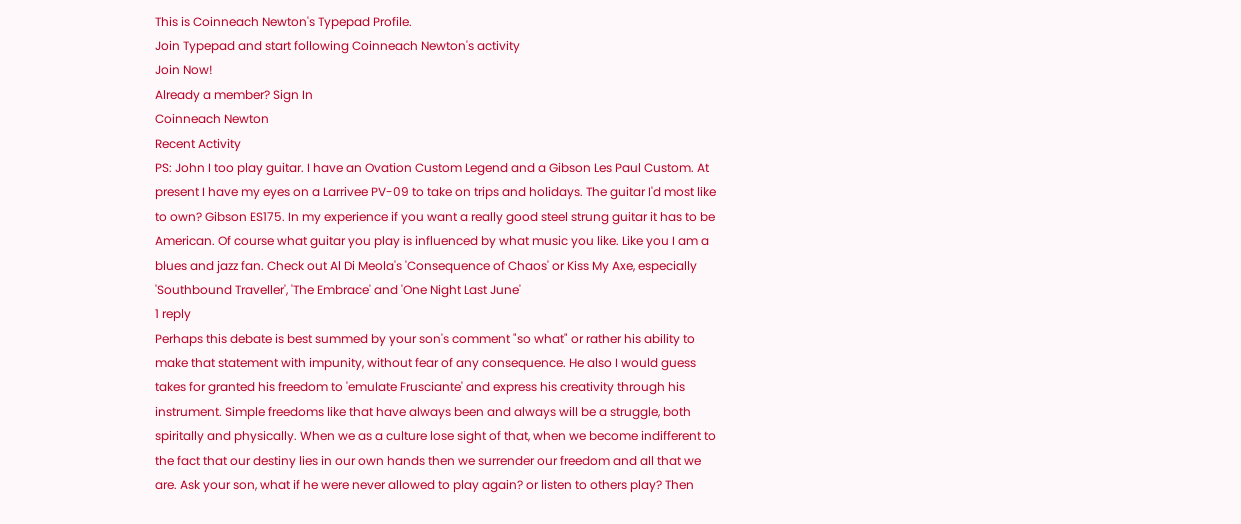This is Coinneach Newton's Typepad Profile.
Join Typepad and start following Coinneach Newton's activity
Join Now!
Already a member? Sign In
Coinneach Newton
Recent Activity
PS: John I too play guitar. I have an Ovation Custom Legend and a Gibson Les Paul Custom. At present I have my eyes on a Larrivee PV-09 to take on trips and holidays. The guitar I'd most like to own? Gibson ES175. In my experience if you want a really good steel strung guitar it has to be American. Of course what guitar you play is influenced by what music you like. Like you I am a blues and jazz fan. Check out Al Di Meola's 'Consequence of Chaos' or Kiss My Axe, especially 'Southbound Traveller', 'The Embrace' and 'One Night Last June'
1 reply
Perhaps this debate is best summed by your son's comment "so what" or rather his ability to make that statement with impunity, without fear of any consequence. He also I would guess takes for granted his freedom to 'emulate Frusciante' and express his creativity through his instrument. Simple freedoms like that have always been and always will be a struggle, both spiritally and physically. When we as a culture lose sight of that, when we become indifferent to the fact that our destiny lies in our own hands then we surrender our freedom and all that we are. Ask your son, what if he were never allowed to play again? or listen to others play? Then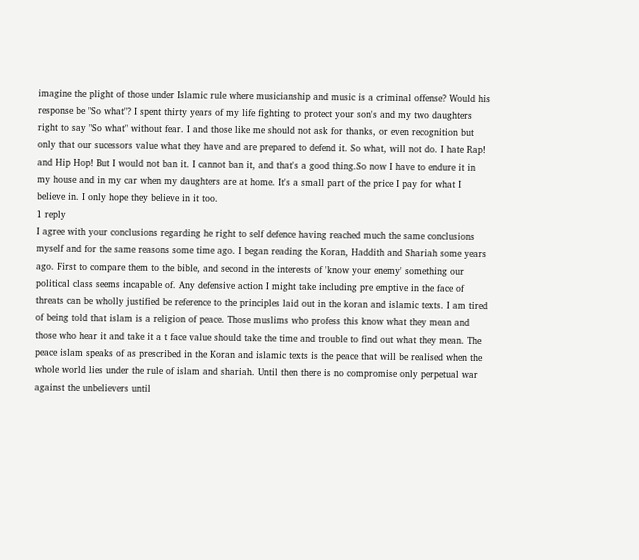imagine the plight of those under Islamic rule where musicianship and music is a criminal offense? Would his response be "So what"? I spent thirty years of my life fighting to protect your son's and my two daughters right to say "So what" without fear. I and those like me should not ask for thanks, or even recognition but only that our sucessors value what they have and are prepared to defend it. So what, will not do. I hate Rap! and Hip Hop! But I would not ban it. I cannot ban it, and that's a good thing.So now I have to endure it in my house and in my car when my daughters are at home. It's a small part of the price I pay for what I believe in. I only hope they believe in it too.
1 reply
I agree with your conclusions regarding he right to self defence having reached much the same conclusions myself and for the same reasons some time ago. I began reading the Koran, Haddith and Shariah some years ago. First to compare them to the bible, and second in the interests of 'know your enemy' something our political class seems incapable of. Any defensive action I might take including pre emptive in the face of threats can be wholly justified be reference to the principles laid out in the koran and islamic texts. I am tired of being told that islam is a religion of peace. Those muslims who profess this know what they mean and those who hear it and take it a t face value should take the time and trouble to find out what they mean. The peace islam speaks of as prescribed in the Koran and islamic texts is the peace that will be realised when the whole world lies under the rule of islam and shariah. Until then there is no compromise only perpetual war against the unbelievers until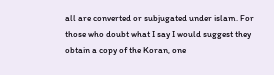all are converted or subjugated under islam. For those who doubt what I say I would suggest they obtain a copy of the Koran, one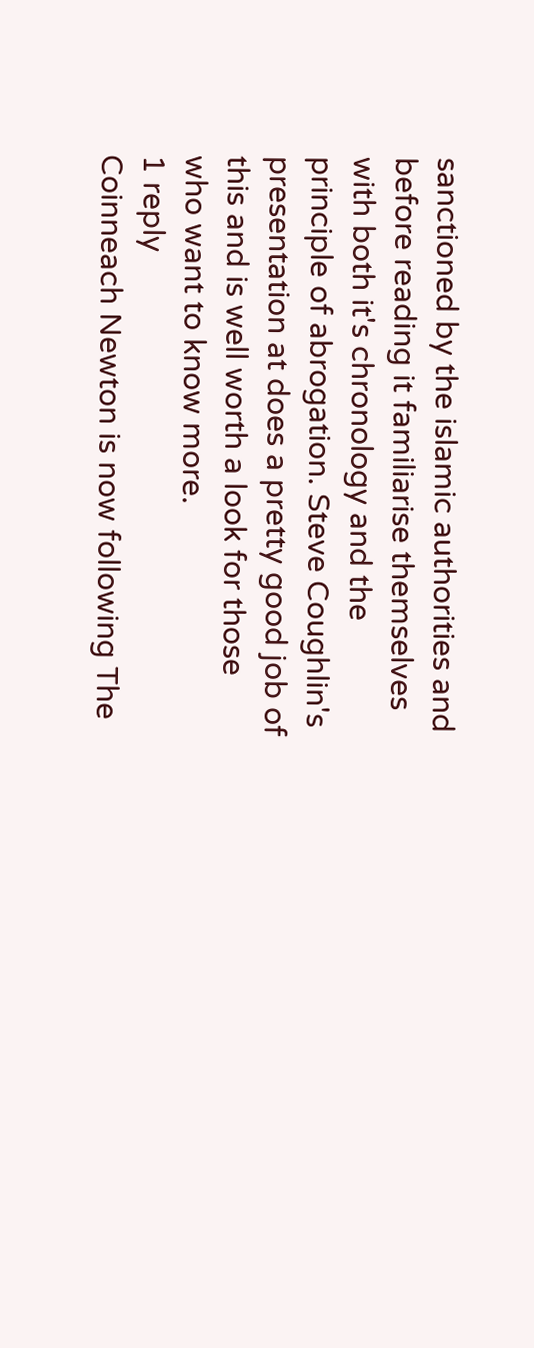sanctioned by the islamic authorities and before reading it familiarise themselves with both it's chronology and the principle of abrogation. Steve Coughlin's presentation at does a pretty good job of this and is well worth a look for those who want to know more.
1 reply
Coinneach Newton is now following The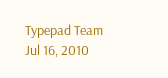Typepad Team
Jul 16, 2010